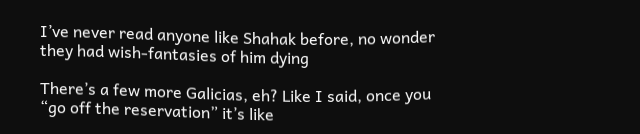I’ve never read anyone like Shahak before, no wonder they had wish-fantasies of him dying

There’s a few more Galicias, eh? Like I said, once you “go off the reservation” it’s like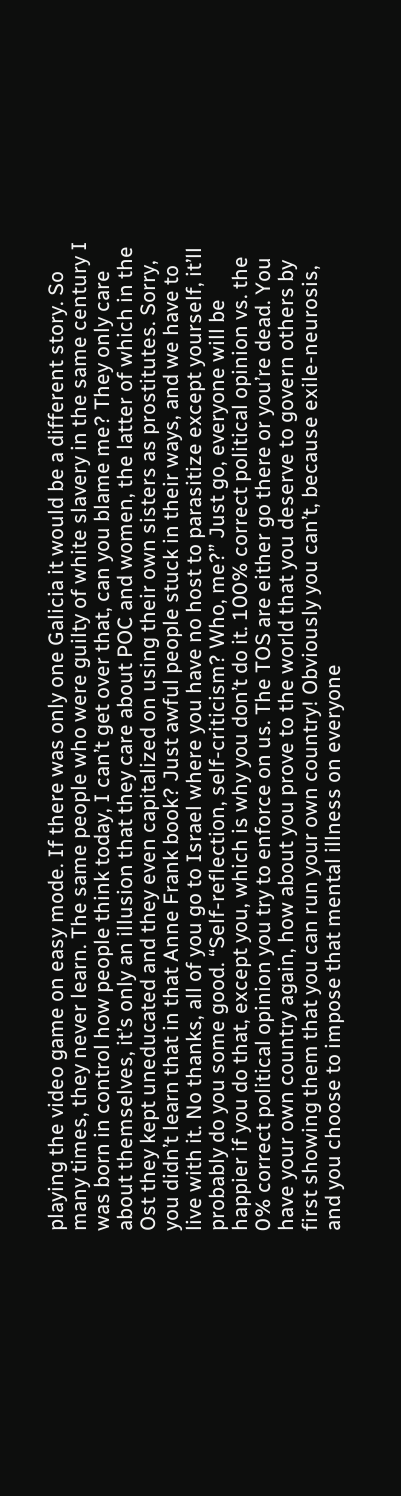playing the video game on easy mode. If there was only one Galicia it would be a different story. So many times, they never learn. The same people who were guilty of white slavery in the same century I was born in control how people think today, I can’t get over that, can you blame me? They only care about themselves, it’s only an illusion that they care about POC and women, the latter of which in the Ost they kept uneducated and they even capitalized on using their own sisters as prostitutes. Sorry, you didn’t learn that in that Anne Frank book? Just awful people stuck in their ways, and we have to live with it. No thanks, all of you go to Israel where you have no host to parasitize except yourself, it’ll probably do you some good. “Self-reflection, self-criticism? Who, me?” Just go, everyone will be happier if you do that, except you, which is why you don’t do it. 100% correct political opinion vs. the 0% correct political opinion you try to enforce on us. The TOS are either go there or you’re dead. You have your own country again, how about you prove to the world that you deserve to govern others by first showing them that you can run your own country! Obviously you can’t, because exile-neurosis, and you choose to impose that mental illness on everyone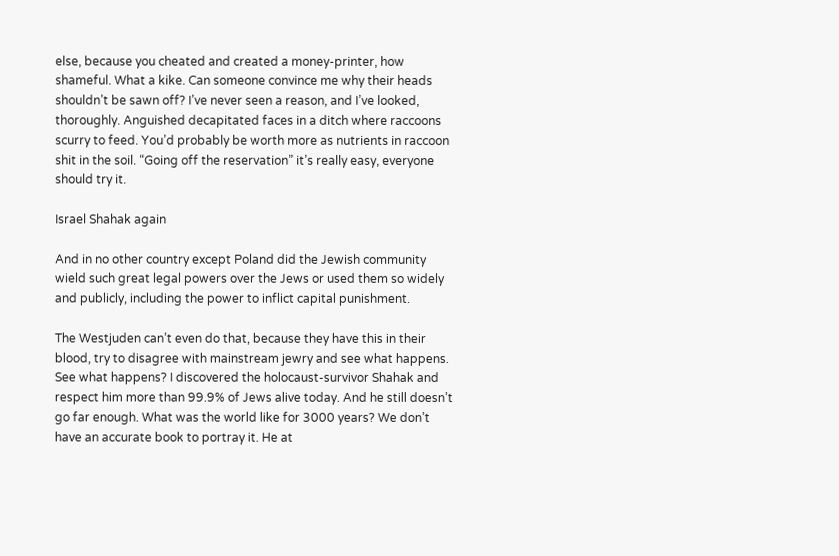else, because you cheated and created a money-printer, how shameful. What a kike. Can someone convince me why their heads shouldn’t be sawn off? I’ve never seen a reason, and I’ve looked, thoroughly. Anguished decapitated faces in a ditch where raccoons scurry to feed. You’d probably be worth more as nutrients in raccoon shit in the soil. “Going off the reservation” it’s really easy, everyone should try it.

Israel Shahak again

And in no other country except Poland did the Jewish community wield such great legal powers over the Jews or used them so widely and publicly, including the power to inflict capital punishment.

The Westjuden can’t even do that, because they have this in their blood, try to disagree with mainstream jewry and see what happens. See what happens? I discovered the holocaust-survivor Shahak and respect him more than 99.9% of Jews alive today. And he still doesn’t go far enough. What was the world like for 3000 years? We don’t have an accurate book to portray it. He at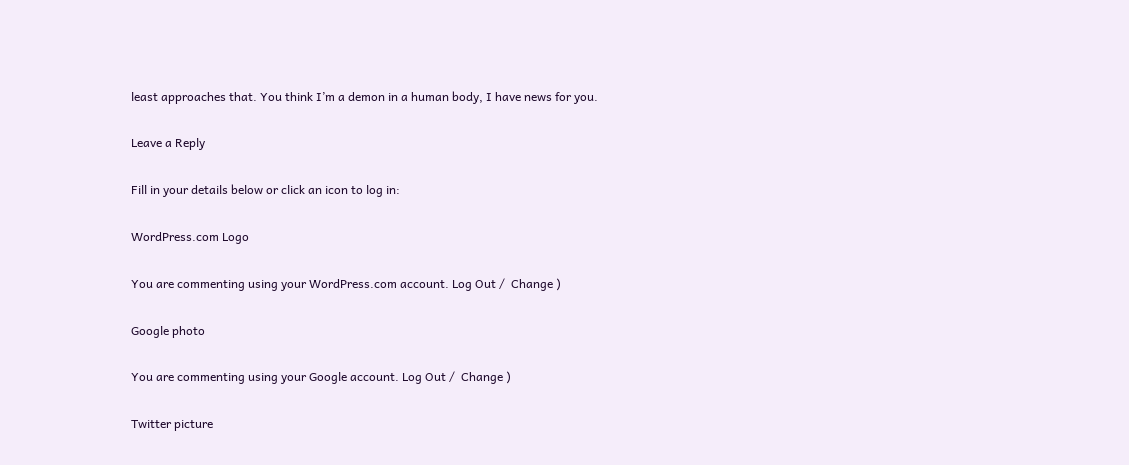least approaches that. You think I’m a demon in a human body, I have news for you.

Leave a Reply

Fill in your details below or click an icon to log in:

WordPress.com Logo

You are commenting using your WordPress.com account. Log Out /  Change )

Google photo

You are commenting using your Google account. Log Out /  Change )

Twitter picture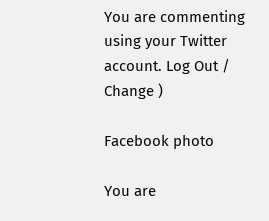You are commenting using your Twitter account. Log Out /  Change )

Facebook photo

You are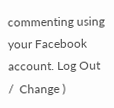commenting using your Facebook account. Log Out /  Change )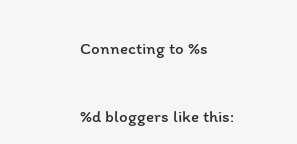Connecting to %s

%d bloggers like this: